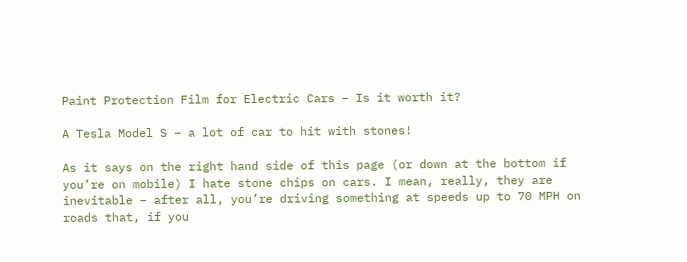Paint Protection Film for Electric Cars – Is it worth it?

A Tesla Model S – a lot of car to hit with stones!

As it says on the right hand side of this page (or down at the bottom if you’re on mobile) I hate stone chips on cars. I mean, really, they are inevitable – after all, you’re driving something at speeds up to 70 MPH on roads that, if you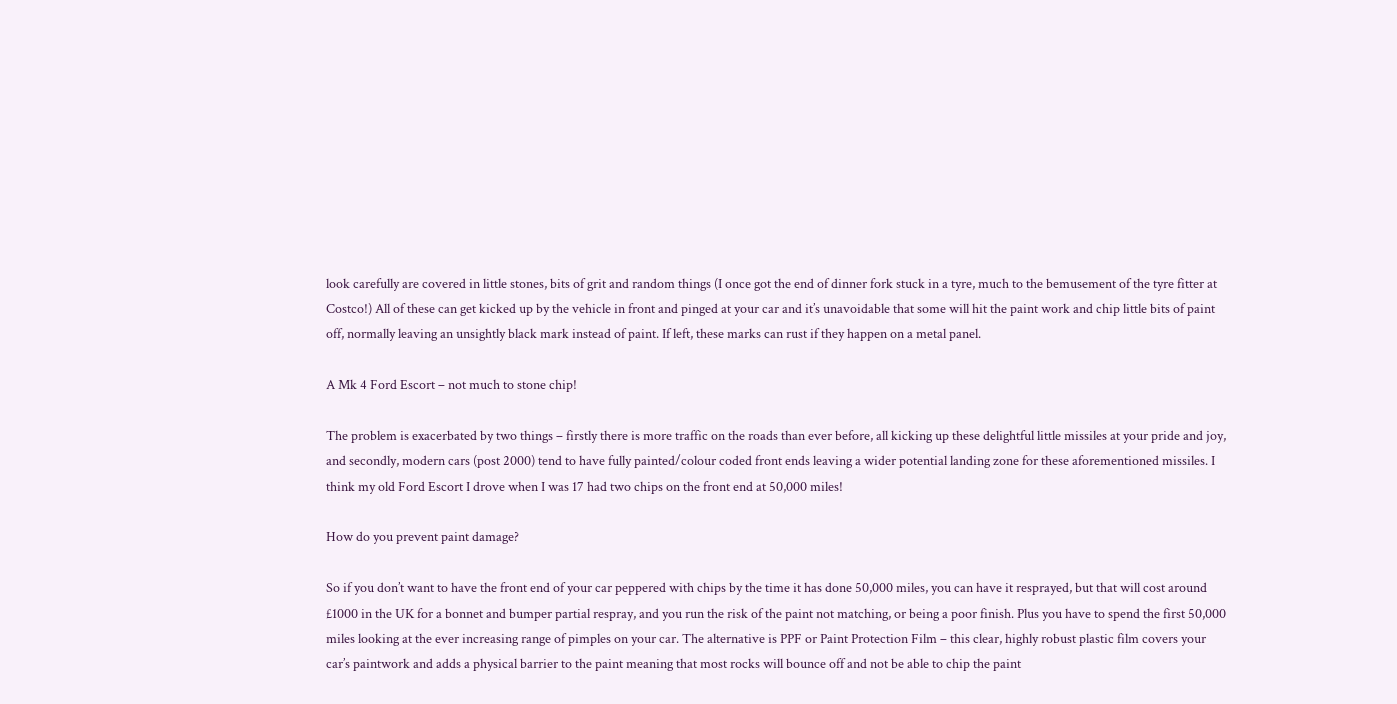look carefully are covered in little stones, bits of grit and random things (I once got the end of dinner fork stuck in a tyre, much to the bemusement of the tyre fitter at Costco!) All of these can get kicked up by the vehicle in front and pinged at your car and it’s unavoidable that some will hit the paint work and chip little bits of paint off, normally leaving an unsightly black mark instead of paint. If left, these marks can rust if they happen on a metal panel.

A Mk 4 Ford Escort – not much to stone chip!

The problem is exacerbated by two things – firstly there is more traffic on the roads than ever before, all kicking up these delightful little missiles at your pride and joy, and secondly, modern cars (post 2000) tend to have fully painted/colour coded front ends leaving a wider potential landing zone for these aforementioned missiles. I think my old Ford Escort I drove when I was 17 had two chips on the front end at 50,000 miles!

How do you prevent paint damage?

So if you don’t want to have the front end of your car peppered with chips by the time it has done 50,000 miles, you can have it resprayed, but that will cost around £1000 in the UK for a bonnet and bumper partial respray, and you run the risk of the paint not matching, or being a poor finish. Plus you have to spend the first 50,000 miles looking at the ever increasing range of pimples on your car. The alternative is PPF or Paint Protection Film – this clear, highly robust plastic film covers your car’s paintwork and adds a physical barrier to the paint meaning that most rocks will bounce off and not be able to chip the paint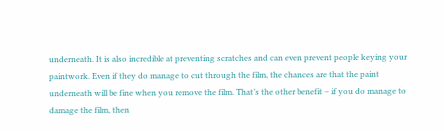underneath. It is also incredible at preventing scratches and can even prevent people keying your paintwork. Even if they do manage to cut through the film, the chances are that the paint underneath will be fine when you remove the film. That’s the other benefit – if you do manage to damage the film, then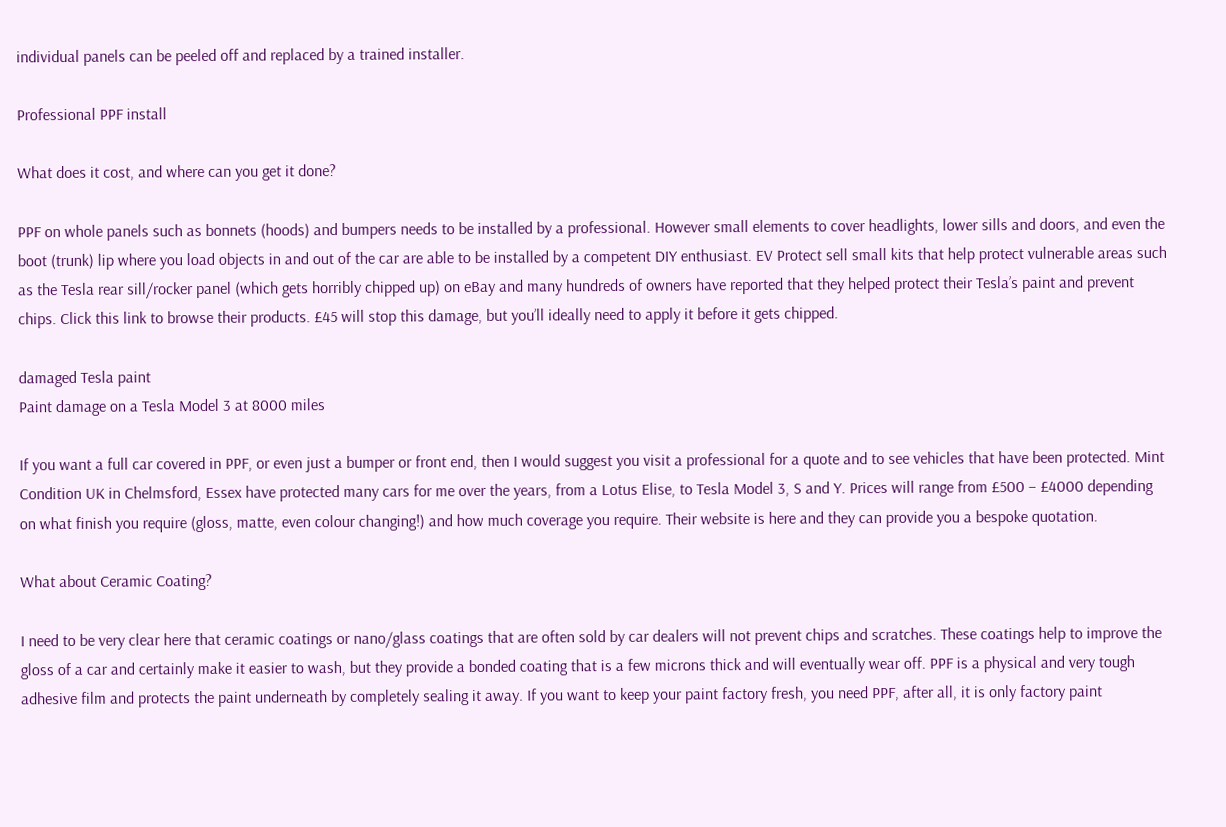individual panels can be peeled off and replaced by a trained installer.

Professional PPF install

What does it cost, and where can you get it done?

PPF on whole panels such as bonnets (hoods) and bumpers needs to be installed by a professional. However small elements to cover headlights, lower sills and doors, and even the boot (trunk) lip where you load objects in and out of the car are able to be installed by a competent DIY enthusiast. EV Protect sell small kits that help protect vulnerable areas such as the Tesla rear sill/rocker panel (which gets horribly chipped up) on eBay and many hundreds of owners have reported that they helped protect their Tesla’s paint and prevent chips. Click this link to browse their products. £45 will stop this damage, but you’ll ideally need to apply it before it gets chipped.

damaged Tesla paint
Paint damage on a Tesla Model 3 at 8000 miles

If you want a full car covered in PPF, or even just a bumper or front end, then I would suggest you visit a professional for a quote and to see vehicles that have been protected. Mint Condition UK in Chelmsford, Essex have protected many cars for me over the years, from a Lotus Elise, to Tesla Model 3, S and Y. Prices will range from £500 – £4000 depending on what finish you require (gloss, matte, even colour changing!) and how much coverage you require. Their website is here and they can provide you a bespoke quotation.

What about Ceramic Coating?

I need to be very clear here that ceramic coatings or nano/glass coatings that are often sold by car dealers will not prevent chips and scratches. These coatings help to improve the gloss of a car and certainly make it easier to wash, but they provide a bonded coating that is a few microns thick and will eventually wear off. PPF is a physical and very tough adhesive film and protects the paint underneath by completely sealing it away. If you want to keep your paint factory fresh, you need PPF, after all, it is only factory paint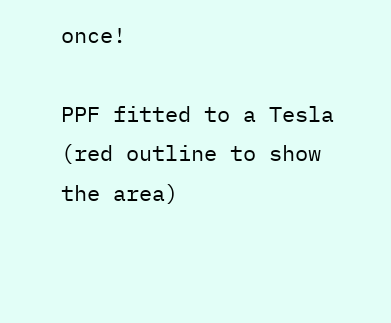once!

PPF fitted to a Tesla (red outline to show the area)